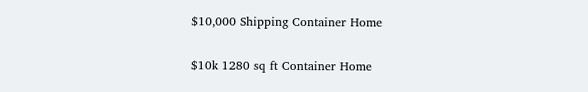$10,000 Shipping Container Home

$10k 1280 sq ft Container Home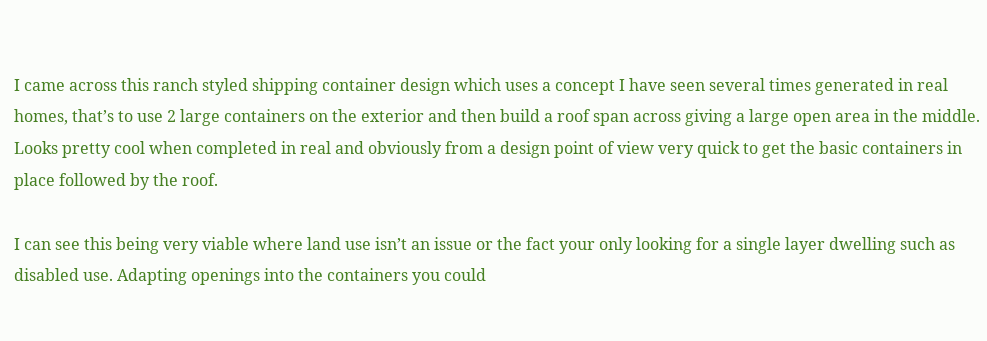I came across this ranch styled shipping container design which uses a concept I have seen several times generated in real homes, that’s to use 2 large containers on the exterior and then build a roof span across giving a large open area in the middle. Looks pretty cool when completed in real and obviously from a design point of view very quick to get the basic containers in place followed by the roof.

I can see this being very viable where land use isn’t an issue or the fact your only looking for a single layer dwelling such as disabled use. Adapting openings into the containers you could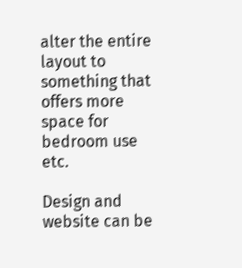alter the entire layout to something that offers more space for bedroom use etc.

Design and website can be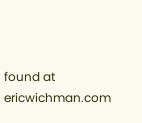found at ericwichman.com